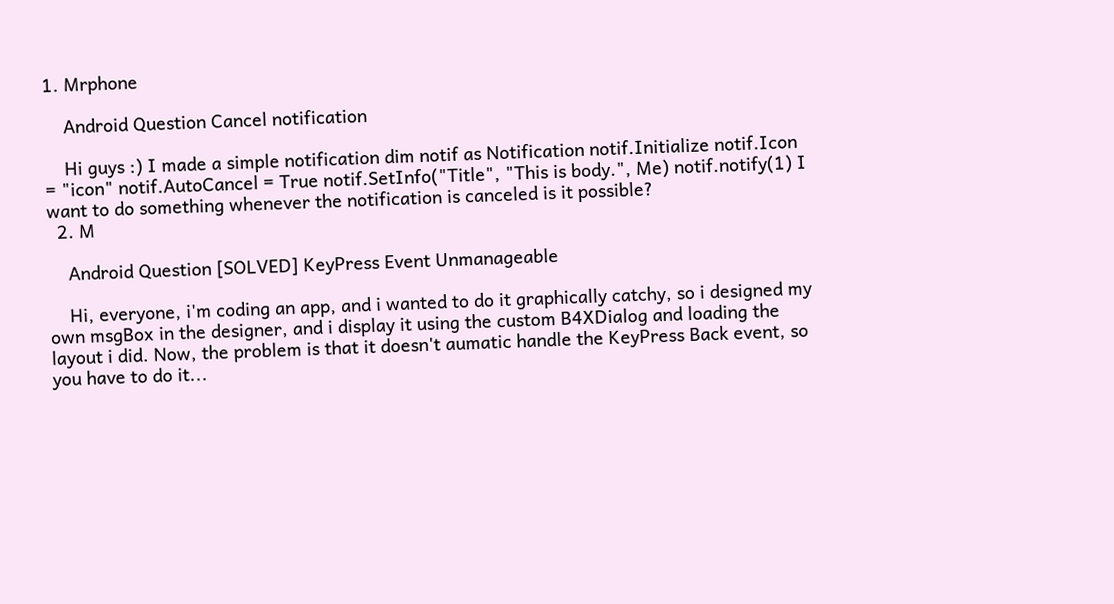1. Mrphone

    Android Question Cancel notification

    Hi guys :) I made a simple notification dim notif as Notification notif.Initialize notif.Icon = "icon" notif.AutoCancel = True notif.SetInfo("Title", "This is body.", Me) notif.notify(1) I want to do something whenever the notification is canceled is it possible?
  2. M

    Android Question [SOLVED] KeyPress Event Unmanageable

    Hi, everyone, i'm coding an app, and i wanted to do it graphically catchy, so i designed my own msgBox in the designer, and i display it using the custom B4XDialog and loading the layout i did. Now, the problem is that it doesn't aumatic handle the KeyPress Back event, so you have to do it...